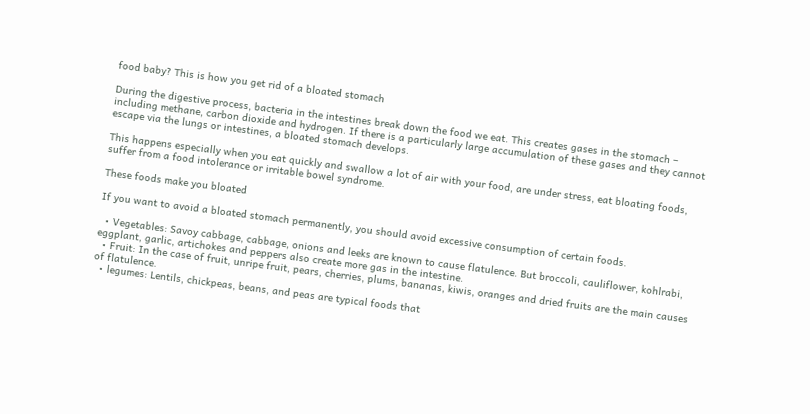food baby? This is how you get rid of a bloated stomach

During the digestive process, bacteria in the intestines break down the food we eat. This creates gases in the stomach – including methane, carbon dioxide and hydrogen. If there is a particularly large accumulation of these gases and they cannot escape via the lungs or intestines, a bloated stomach develops.

This happens especially when you eat quickly and swallow a lot of air with your food, are under stress, eat bloating foods, suffer from a food intolerance or irritable bowel syndrome.

These foods make you bloated

If you want to avoid a bloated stomach permanently, you should avoid excessive consumption of certain foods.

  • Vegetables: Savoy cabbage, cabbage, onions and leeks are known to cause flatulence. But broccoli, cauliflower, kohlrabi, eggplant, garlic, artichokes and peppers also create more gas in the intestine.
  • Fruit: In the case of fruit, unripe fruit, pears, cherries, plums, bananas, kiwis, oranges and dried fruits are the main causes of flatulence.
  • legumes: Lentils, chickpeas, beans, and peas are typical foods that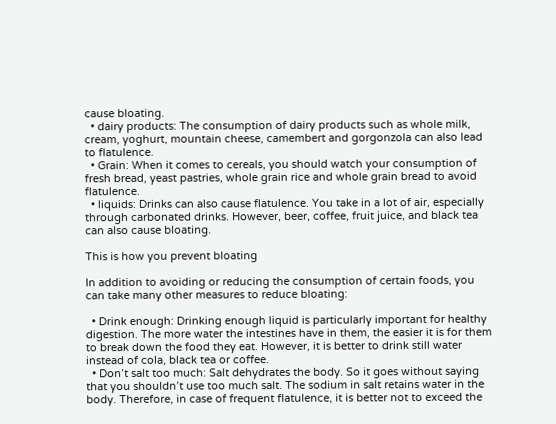cause bloating.
  • dairy products: The consumption of dairy products such as whole milk, cream, yoghurt, mountain cheese, camembert and gorgonzola can also lead to flatulence.
  • Grain: When it comes to cereals, you should watch your consumption of fresh bread, yeast pastries, whole grain rice and whole grain bread to avoid flatulence.
  • liquids: Drinks can also cause flatulence. You take in a lot of air, especially through carbonated drinks. However, beer, coffee, fruit juice, and black tea can also cause bloating.

This is how you prevent bloating

In addition to avoiding or reducing the consumption of certain foods, you can take many other measures to reduce bloating:

  • Drink enough: Drinking enough liquid is particularly important for healthy digestion. The more water the intestines have in them, the easier it is for them to break down the food they eat. However, it is better to drink still water instead of cola, black tea or coffee.
  • Don’t salt too much: Salt dehydrates the body. So it goes without saying that you shouldn’t use too much salt. The sodium in salt retains water in the body. Therefore, in case of frequent flatulence, it is better not to exceed the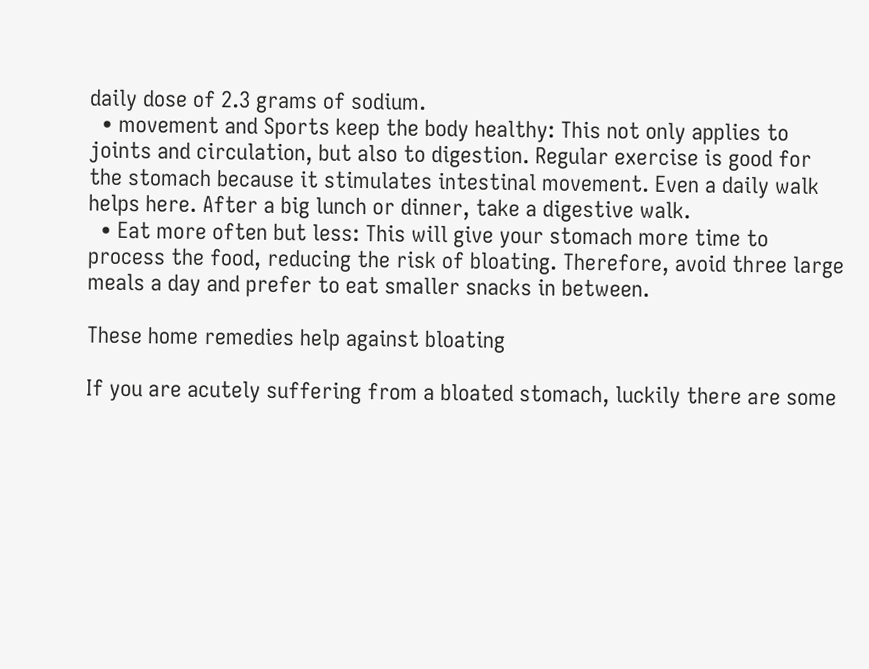daily dose of 2.3 grams of sodium.
  • movement and Sports keep the body healthy: This not only applies to joints and circulation, but also to digestion. Regular exercise is good for the stomach because it stimulates intestinal movement. Even a daily walk helps here. After a big lunch or dinner, take a digestive walk.
  • Eat more often but less: This will give your stomach more time to process the food, reducing the risk of bloating. Therefore, avoid three large meals a day and prefer to eat smaller snacks in between.

These home remedies help against bloating

If you are acutely suffering from a bloated stomach, luckily there are some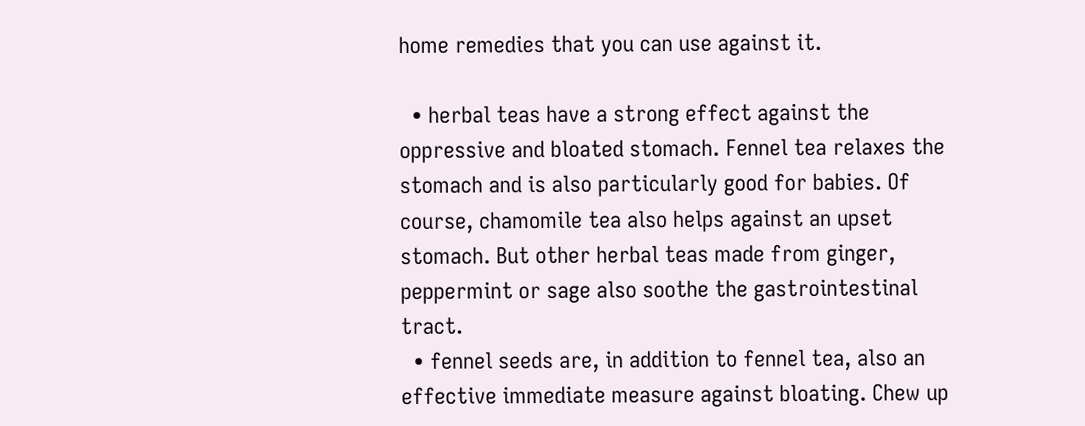home remedies that you can use against it.

  • herbal teas have a strong effect against the oppressive and bloated stomach. Fennel tea relaxes the stomach and is also particularly good for babies. Of course, chamomile tea also helps against an upset stomach. But other herbal teas made from ginger, peppermint or sage also soothe the gastrointestinal tract.
  • fennel seeds are, in addition to fennel tea, also an effective immediate measure against bloating. Chew up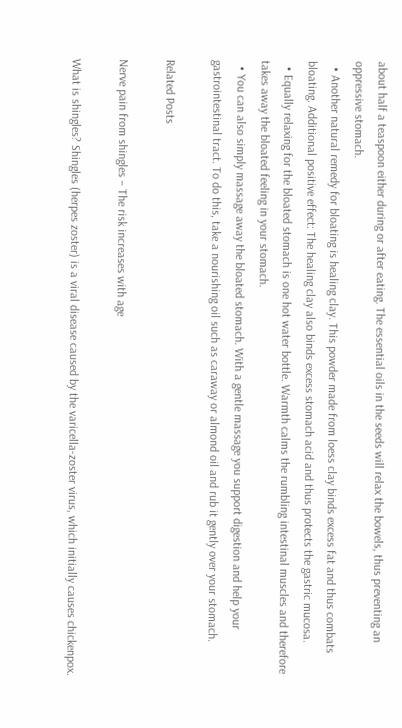about half a teaspoon either during or after eating. The essential oils in the seeds will relax the bowels, thus preventing an oppressive stomach.
  • Another natural remedy for bloating is healing clay. This powder made from loess clay binds excess fat and thus combats bloating. Additional positive effect: The healing clay also binds excess stomach acid and thus protects the gastric mucosa.
  • Equally relaxing for the bloated stomach is one hot water bottle. Warmth calms the rumbling intestinal muscles and therefore takes away the bloated feeling in your stomach.
  • You can also simply massage away the bloated stomach. With a gentle massage you support digestion and help your gastrointestinal tract. To do this, take a nourishing oil such as caraway or almond oil and rub it gently over your stomach.

Related Posts

Nerve pain from shingles – The risk increases with age

What is shingles? Shingles (herpes zoster) is a viral disease caused by the varicella-zoster virus, which initially causes chickenpox.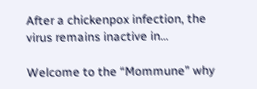After a chickenpox infection, the virus remains inactive in…

Welcome to the “Mommune” why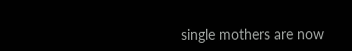single mothers are now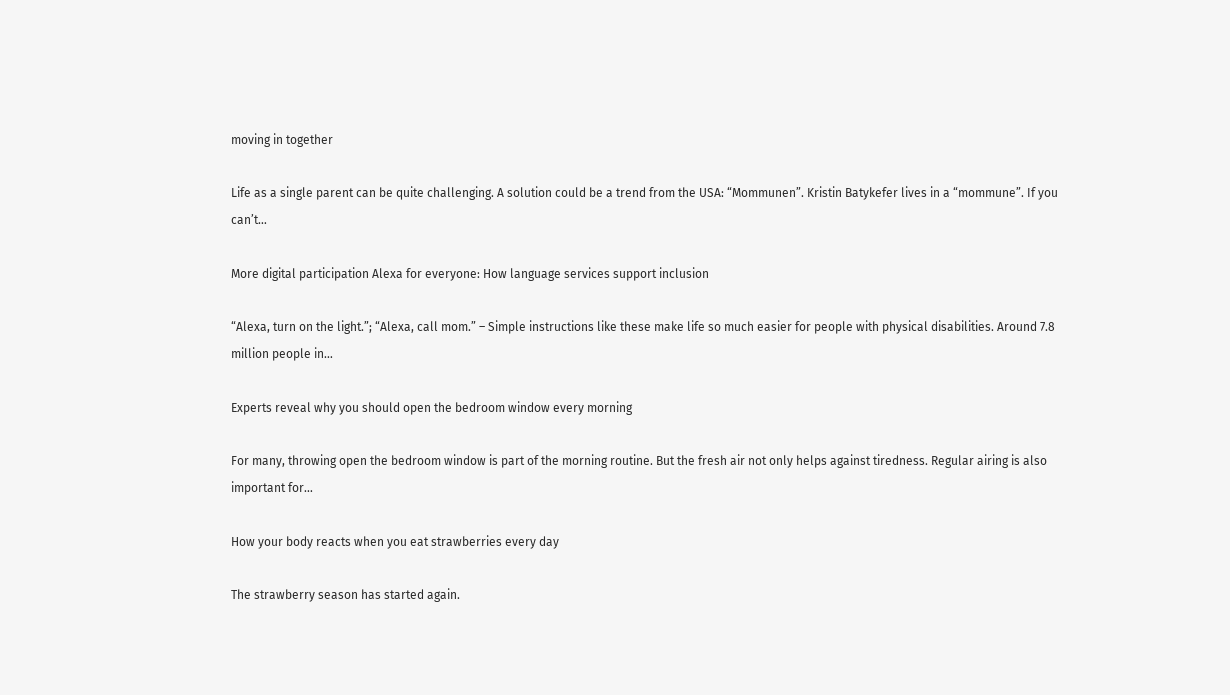moving in together

Life as a single parent can be quite challenging. A solution could be a trend from the USA: “Mommunen”. Kristin Batykefer lives in a “mommune”. If you can’t…

More digital participation Alexa for everyone: How language services support inclusion

“Alexa, turn on the light.”; “Alexa, call mom.” – Simple instructions like these make life so much easier for people with physical disabilities. Around 7.8 million people in…

Experts reveal why you should open the bedroom window every morning

For many, throwing open the bedroom window is part of the morning routine. But the fresh air not only helps against tiredness. Regular airing is also important for…

How your body reacts when you eat strawberries every day

The strawberry season has started again.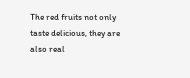The red fruits not only taste delicious, they are also real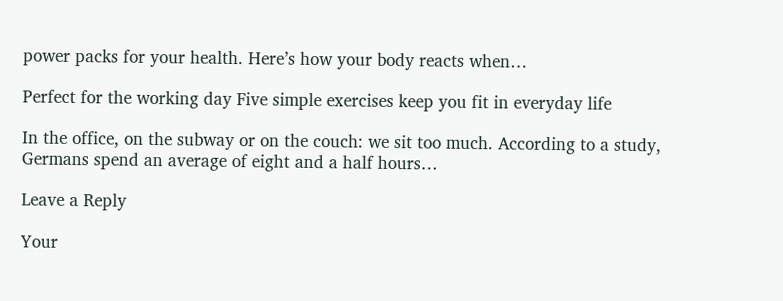power packs for your health. Here’s how your body reacts when…

Perfect for the working day Five simple exercises keep you fit in everyday life

In the office, on the subway or on the couch: we sit too much. According to a study, Germans spend an average of eight and a half hours…

Leave a Reply

Your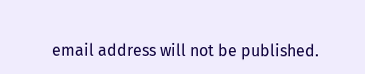email address will not be published.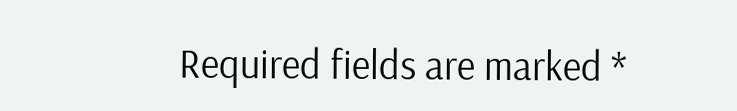Required fields are marked *